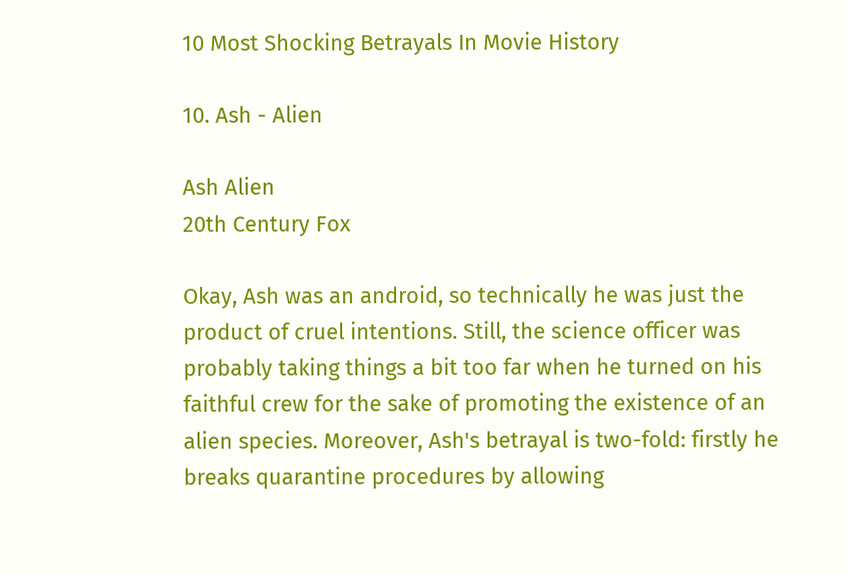10 Most Shocking Betrayals In Movie History

10. Ash - Alien

Ash Alien
20th Century Fox

Okay, Ash was an android, so technically he was just the product of cruel intentions. Still, the science officer was probably taking things a bit too far when he turned on his faithful crew for the sake of promoting the existence of an alien species. Moreover, Ash's betrayal is two-fold: firstly he breaks quarantine procedures by allowing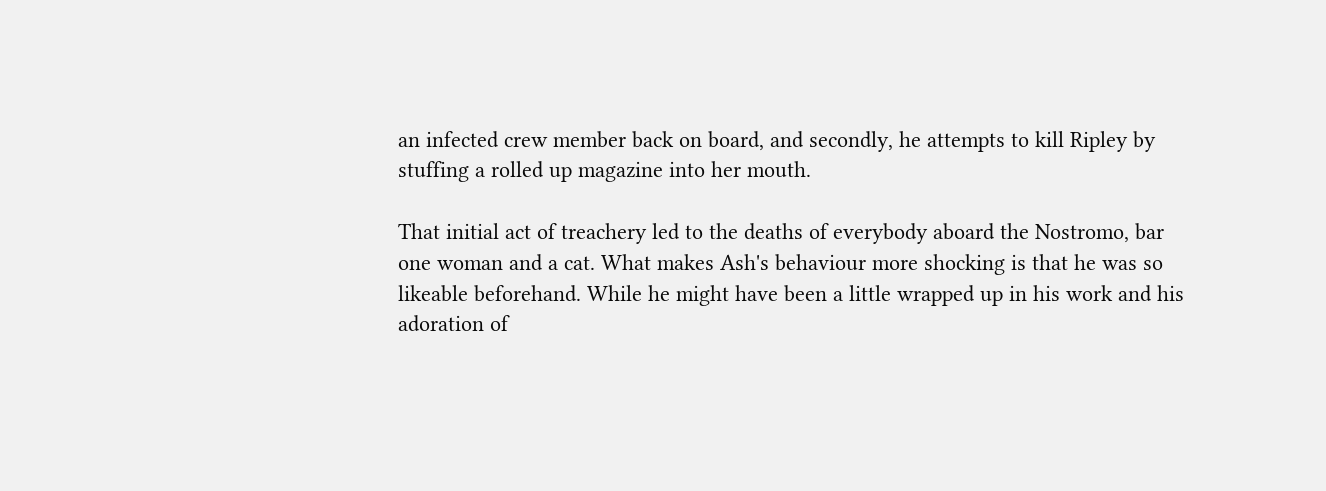an infected crew member back on board, and secondly, he attempts to kill Ripley by stuffing a rolled up magazine into her mouth.

That initial act of treachery led to the deaths of everybody aboard the Nostromo, bar one woman and a cat. What makes Ash's behaviour more shocking is that he was so likeable beforehand. While he might have been a little wrapped up in his work and his adoration of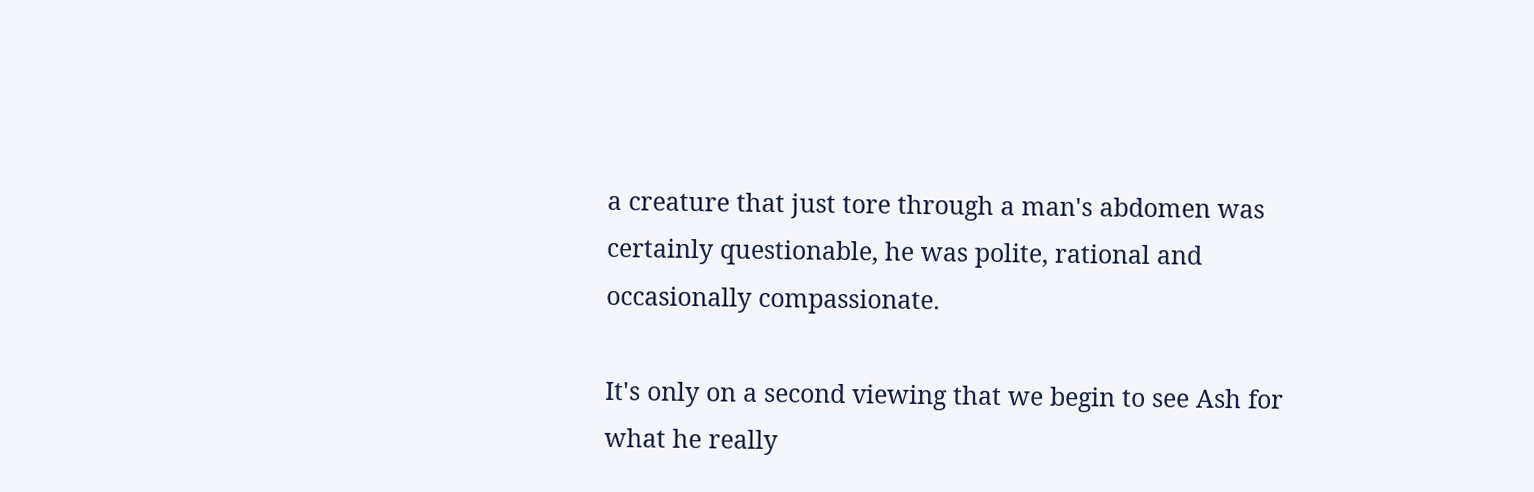a creature that just tore through a man's abdomen was certainly questionable, he was polite, rational and occasionally compassionate.

It's only on a second viewing that we begin to see Ash for what he really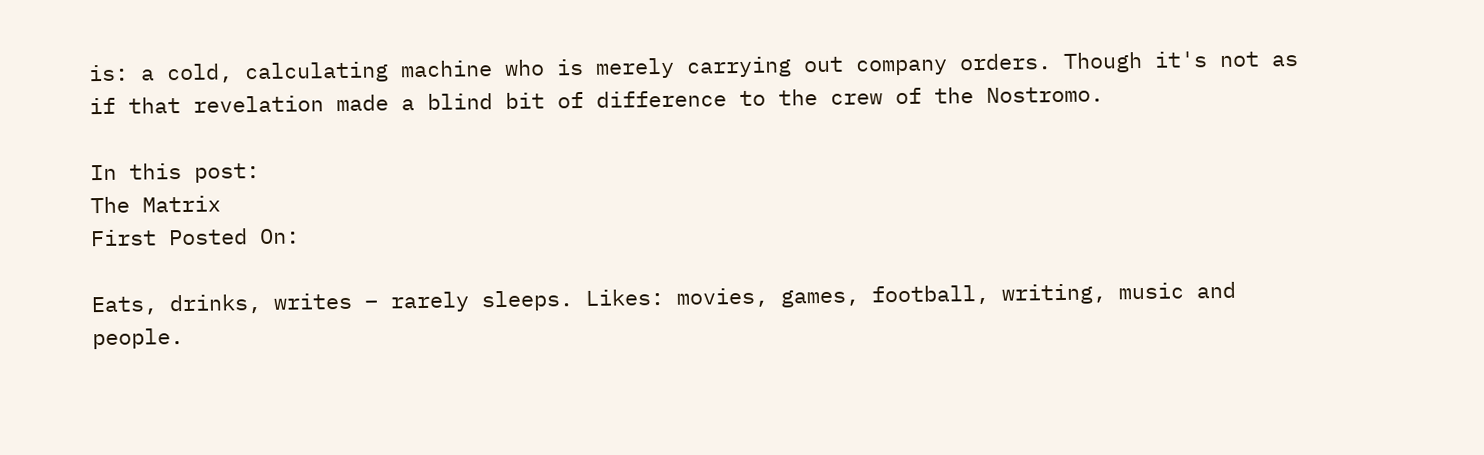is: a cold, calculating machine who is merely carrying out company orders. Though it's not as if that revelation made a blind bit of difference to the crew of the Nostromo.

In this post:
The Matrix
First Posted On:

Eats, drinks, writes – rarely sleeps. Likes: movies, games, football, writing, music and people.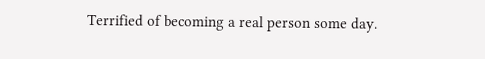Terrified of becoming a real person some day.